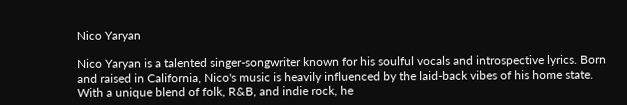Nico Yaryan

Nico Yaryan is a talented singer-songwriter known for his soulful vocals and introspective lyrics. Born and raised in California, Nico's music is heavily influenced by the laid-back vibes of his home state. With a unique blend of folk, R&B, and indie rock, he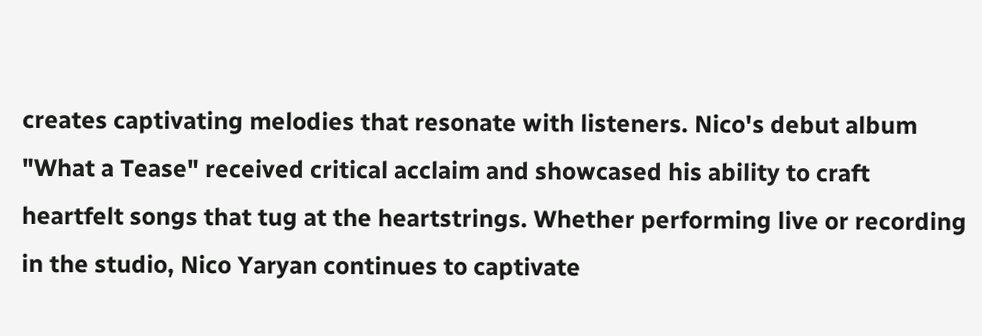creates captivating melodies that resonate with listeners. Nico's debut album "What a Tease" received critical acclaim and showcased his ability to craft heartfelt songs that tug at the heartstrings. Whether performing live or recording in the studio, Nico Yaryan continues to captivate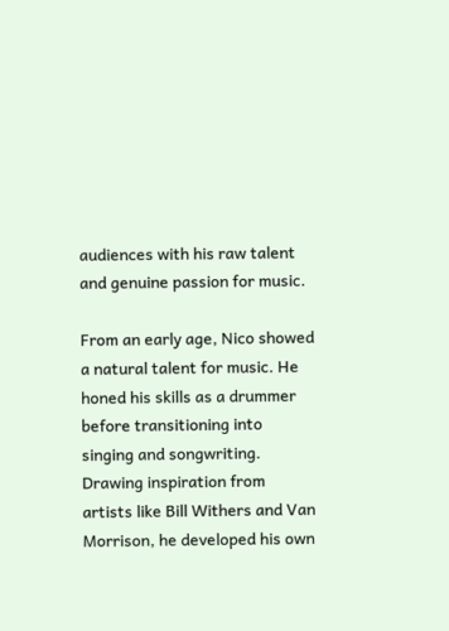audiences with his raw talent and genuine passion for music.

From an early age, Nico showed a natural talent for music. He honed his skills as a drummer before transitioning into singing and songwriting. Drawing inspiration from artists like Bill Withers and Van Morrison, he developed his own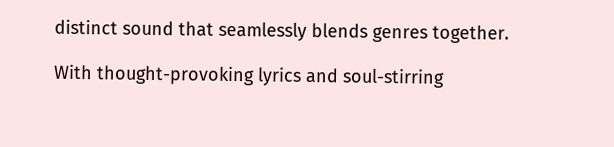distinct sound that seamlessly blends genres together.

With thought-provoking lyrics and soul-stirring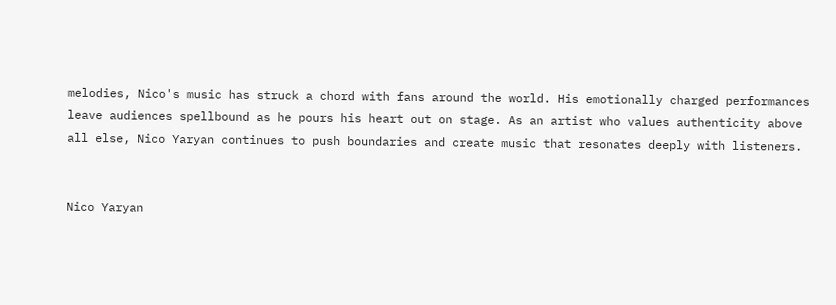melodies, Nico's music has struck a chord with fans around the world. His emotionally charged performances leave audiences spellbound as he pours his heart out on stage. As an artist who values authenticity above all else, Nico Yaryan continues to push boundaries and create music that resonates deeply with listeners.


Nico Yaryan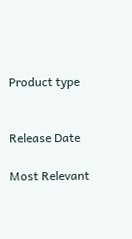Product type


Release Date

Most Relevant